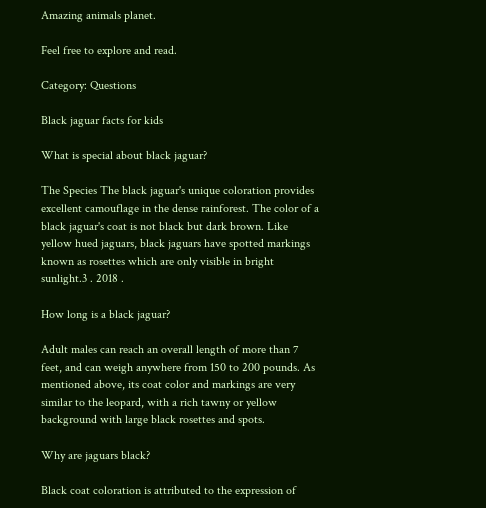Amazing animals planet.

Feel free to explore and read.

Category: Questions

Black jaguar facts for kids

What is special about black jaguar?

The Species The black jaguar's unique coloration provides excellent camouflage in the dense rainforest. The color of a black jaguar's coat is not black but dark brown. Like yellow hued jaguars, black jaguars have spotted markings known as rosettes which are only visible in bright sunlight.3 . 2018 .

How long is a black jaguar?

Adult males can reach an overall length of more than 7 feet, and can weigh anywhere from 150 to 200 pounds. As mentioned above, its coat color and markings are very similar to the leopard, with a rich tawny or yellow background with large black rosettes and spots.

Why are jaguars black?

Black coat coloration is attributed to the expression of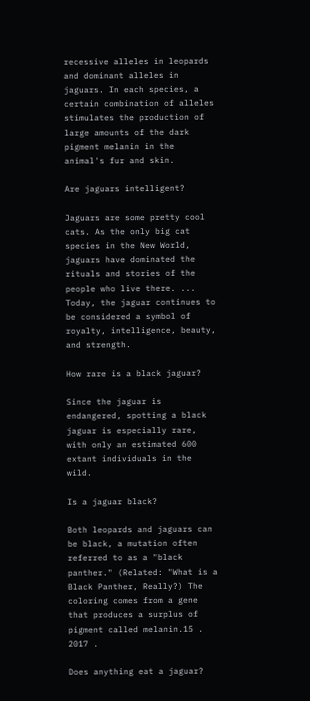recessive alleles in leopards and dominant alleles in jaguars. In each species, a certain combination of alleles stimulates the production of large amounts of the dark pigment melanin in the animal's fur and skin.

Are jaguars intelligent?

Jaguars are some pretty cool cats. As the only big cat species in the New World, jaguars have dominated the rituals and stories of the people who live there. ... Today, the jaguar continues to be considered a symbol of royalty, intelligence, beauty, and strength.

How rare is a black jaguar?

Since the jaguar is endangered, spotting a black jaguar is especially rare, with only an estimated 600 extant individuals in the wild.

Is a jaguar black?

Both leopards and jaguars can be black, a mutation often referred to as a "black panther." (Related: "What is a Black Panther, Really?) The coloring comes from a gene that produces a surplus of pigment called melanin.15 . 2017 .

Does anything eat a jaguar?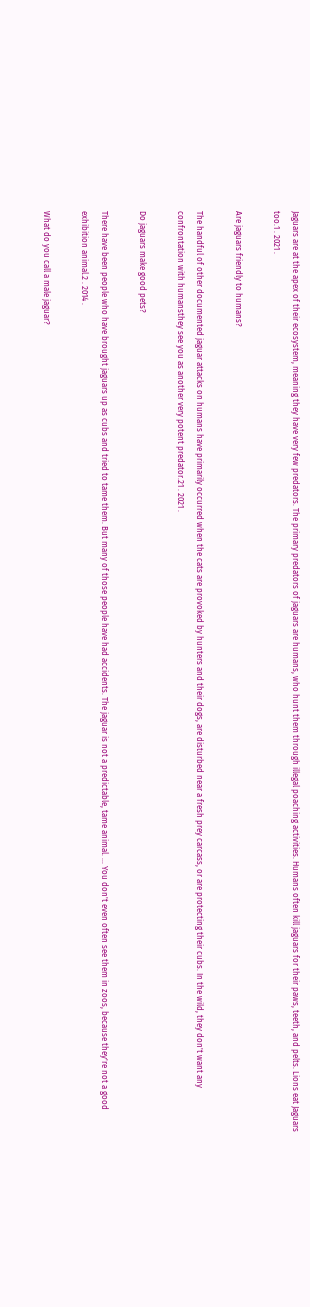Jaguars are at the apex of their ecosystem, meaning they have very few predators. The primary predators of jaguars are humans, who hunt them through illegal poaching activities. Humans often kill jaguars for their paws, teeth, and pelts. Lions eat Jaguars too.1 . 2021 .

Are jaguars friendly to humans?

The handful of other documented jaguar attacks on humans have primarily occurred when the cats are provoked by hunters and their dogs, are disturbed near a fresh prey carcass, or are protecting their cubs. In the wild, they don't want any confrontation with humansthey see you as another very potent predator.21 . 2021 .

Do jaguars make good pets?

There have been people who have brought jaguars up as cubs and tried to tame them. But many of those people have had accidents. The jaguar is not a predictable, tame animal. ... You don't even often see them in zoos, because they're not a good exhibition animal.2 . 2014 .

What do you call a male jaguar?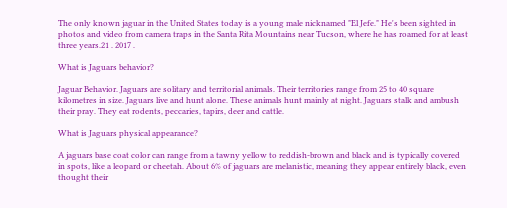The only known jaguar in the United States today is a young male nicknamed "El Jefe." He's been sighted in photos and video from camera traps in the Santa Rita Mountains near Tucson, where he has roamed for at least three years.21 . 2017 .

What is Jaguars behavior?

Jaguar Behavior. Jaguars are solitary and territorial animals. Their territories range from 25 to 40 square kilometres in size. Jaguars live and hunt alone. These animals hunt mainly at night. Jaguars stalk and ambush their pray. They eat rodents, peccaries, tapirs, deer and cattle.

What is Jaguars physical appearance?

A jaguars base coat color can range from a tawny yellow to reddish-brown and black and is typically covered in spots, like a leopard or cheetah. About 6% of jaguars are melanistic, meaning they appear entirely black, even thought their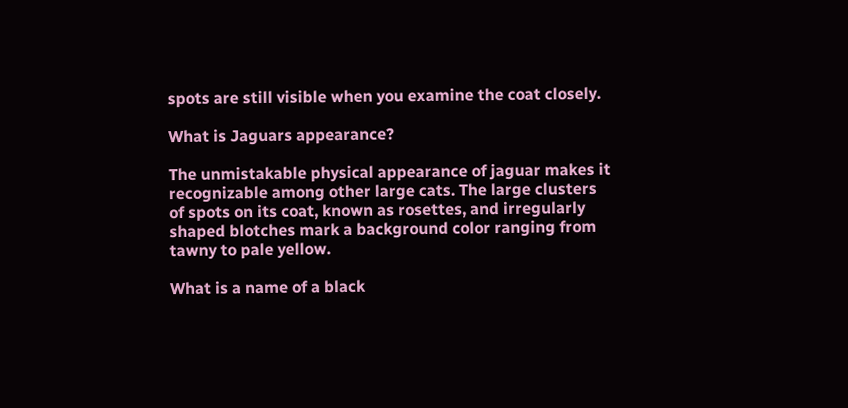spots are still visible when you examine the coat closely.

What is Jaguars appearance?

The unmistakable physical appearance of jaguar makes it recognizable among other large cats. The large clusters of spots on its coat, known as rosettes, and irregularly shaped blotches mark a background color ranging from tawny to pale yellow.

What is a name of a black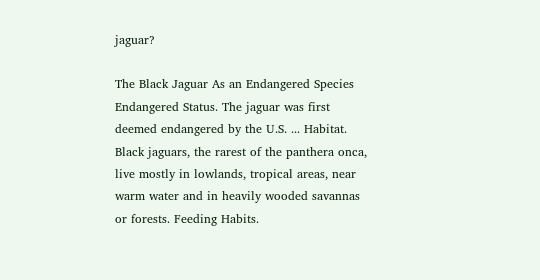jaguar?

The Black Jaguar As an Endangered Species Endangered Status. The jaguar was first deemed endangered by the U.S. ... Habitat. Black jaguars, the rarest of the panthera onca, live mostly in lowlands, tropical areas, near warm water and in heavily wooded savannas or forests. Feeding Habits.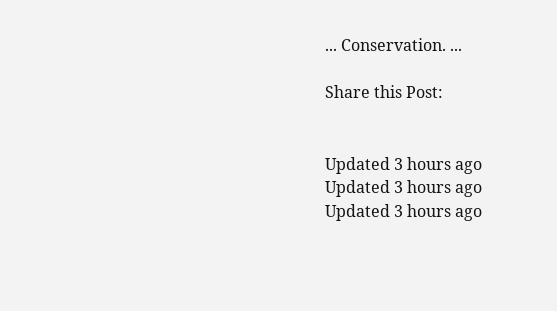... Conservation. ...

Share this Post:


Updated 3 hours ago
Updated 3 hours ago
Updated 3 hours ago